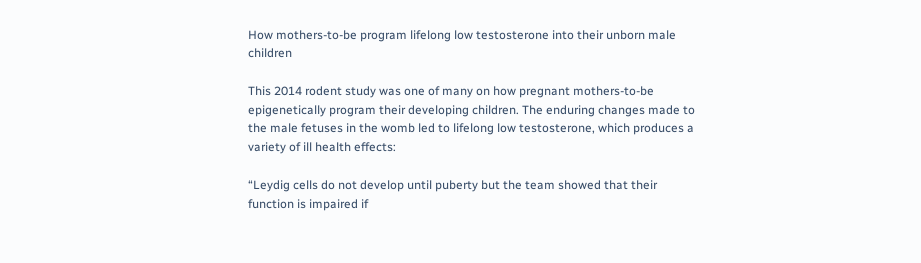How mothers-to-be program lifelong low testosterone into their unborn male children

This 2014 rodent study was one of many on how pregnant mothers-to-be epigenetically program their developing children. The enduring changes made to the male fetuses in the womb led to lifelong low testosterone, which produces a variety of ill health effects:

“Leydig cells do not develop until puberty but the team showed that their function is impaired if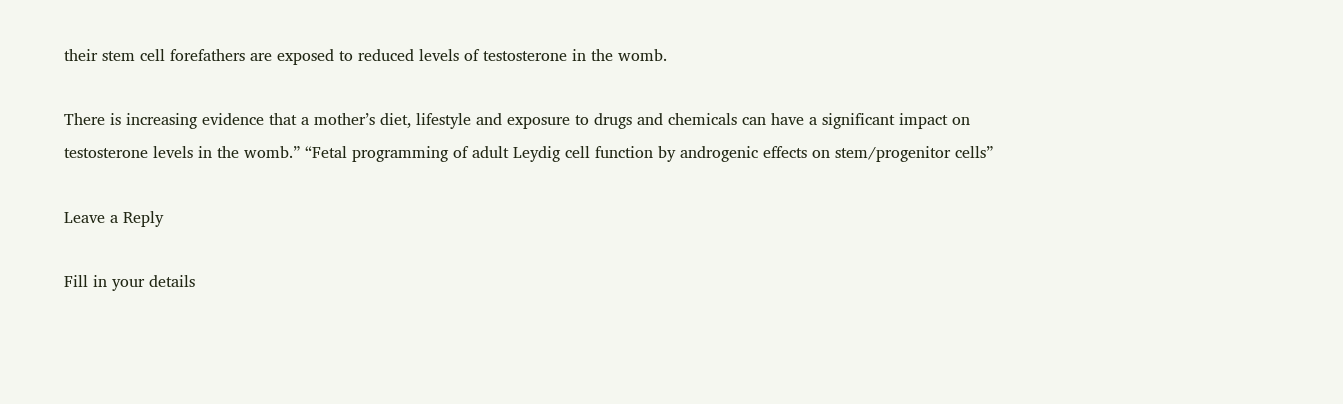their stem cell forefathers are exposed to reduced levels of testosterone in the womb.

There is increasing evidence that a mother’s diet, lifestyle and exposure to drugs and chemicals can have a significant impact on testosterone levels in the womb.” “Fetal programming of adult Leydig cell function by androgenic effects on stem/progenitor cells”

Leave a Reply

Fill in your details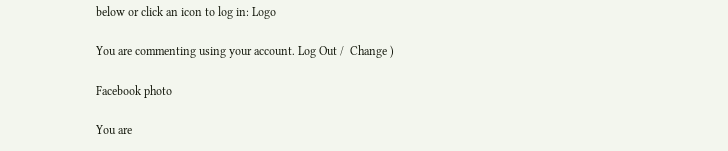below or click an icon to log in: Logo

You are commenting using your account. Log Out /  Change )

Facebook photo

You are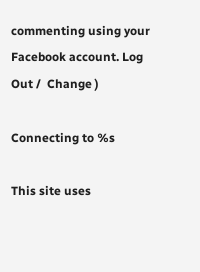commenting using your Facebook account. Log Out /  Change )

Connecting to %s

This site uses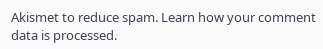Akismet to reduce spam. Learn how your comment data is processed.